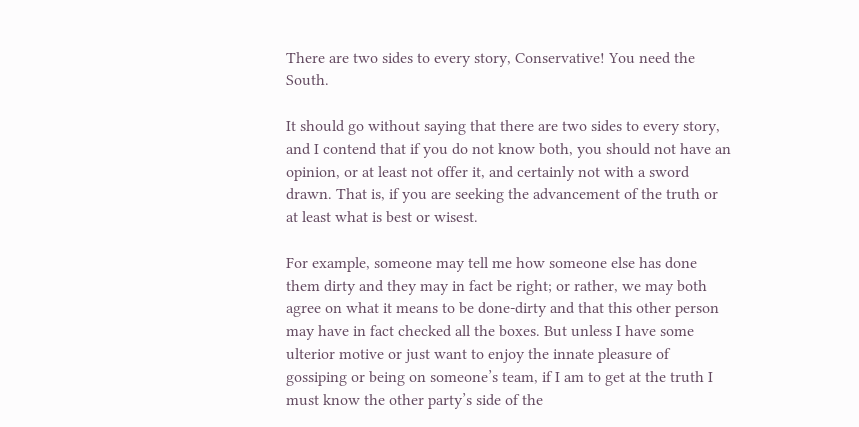There are two sides to every story, Conservative! You need the South.

It should go without saying that there are two sides to every story, and I contend that if you do not know both, you should not have an opinion, or at least not offer it, and certainly not with a sword drawn. That is, if you are seeking the advancement of the truth or at least what is best or wisest.

For example, someone may tell me how someone else has done them dirty and they may in fact be right; or rather, we may both agree on what it means to be done-dirty and that this other person may have in fact checked all the boxes. But unless I have some ulterior motive or just want to enjoy the innate pleasure of gossiping or being on someone’s team, if I am to get at the truth I must know the other party’s side of the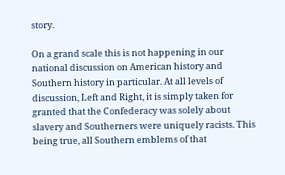story.

On a grand scale this is not happening in our national discussion on American history and Southern history in particular. At all levels of discussion, Left and Right, it is simply taken for granted that the Confederacy was solely about slavery and Southerners were uniquely racists. This being true, all Southern emblems of that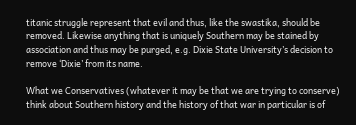titanic struggle represent that evil and thus, like the swastika, should be removed. Likewise anything that is uniquely Southern may be stained by association and thus may be purged, e.g. Dixie State University’s decision to remove ‘Dixie’ from its name.

What we Conservatives (whatever it may be that we are trying to conserve) think about Southern history and the history of that war in particular is of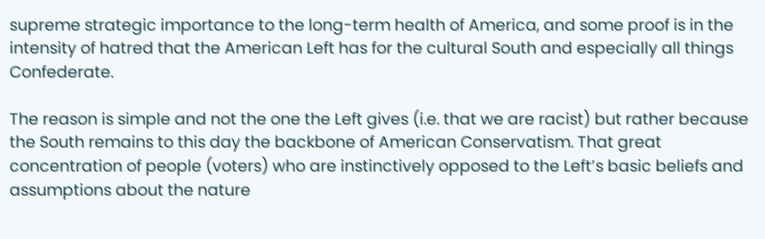supreme strategic importance to the long-term health of America, and some proof is in the intensity of hatred that the American Left has for the cultural South and especially all things Confederate.

The reason is simple and not the one the Left gives (i.e. that we are racist) but rather because the South remains to this day the backbone of American Conservatism. That great concentration of people (voters) who are instinctively opposed to the Left’s basic beliefs and assumptions about the nature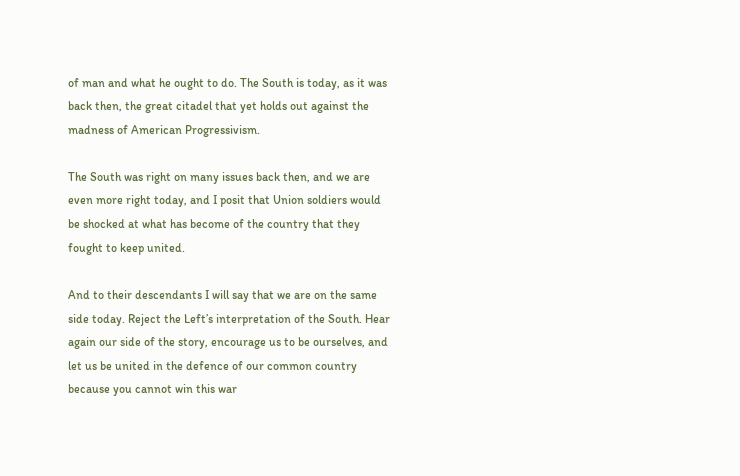of man and what he ought to do. The South is today, as it was back then, the great citadel that yet holds out against the madness of American Progressivism.

The South was right on many issues back then, and we are even more right today, and I posit that Union soldiers would be shocked at what has become of the country that they fought to keep united.

And to their descendants I will say that we are on the same side today. Reject the Left’s interpretation of the South. Hear again our side of the story, encourage us to be ourselves, and let us be united in the defence of our common country because you cannot win this war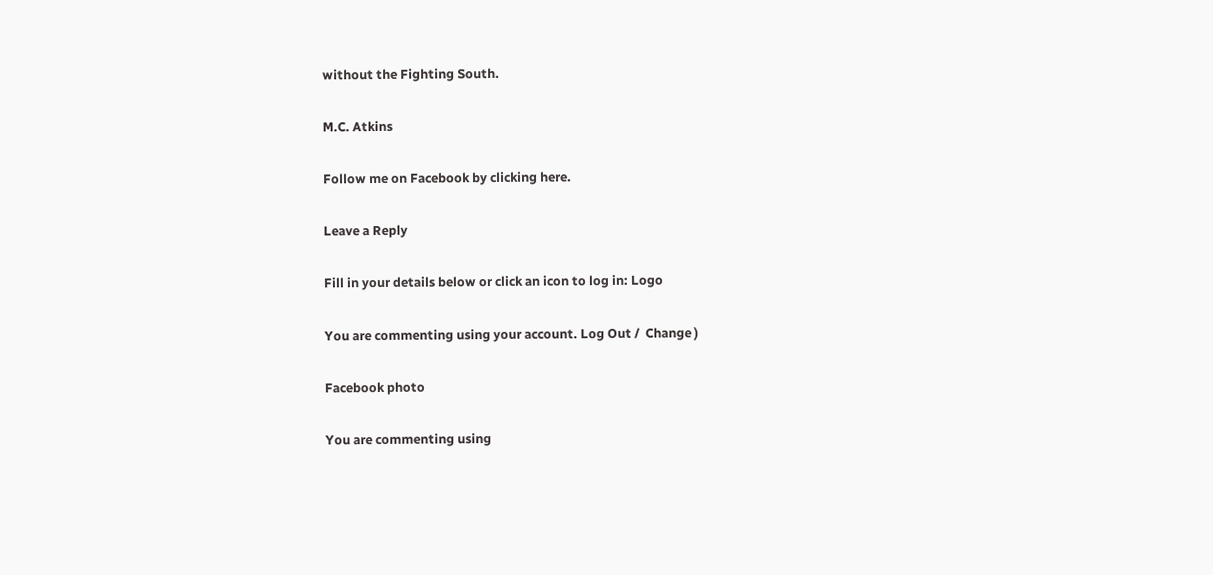without the Fighting South.

M.C. Atkins

Follow me on Facebook by clicking here.

Leave a Reply

Fill in your details below or click an icon to log in: Logo

You are commenting using your account. Log Out /  Change )

Facebook photo

You are commenting using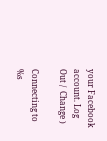your Facebook account. Log Out /  Change )

Connecting to %s